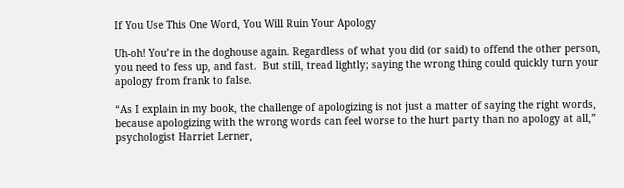If You Use This One Word, You Will Ruin Your Apology

Uh-oh! You’re in the doghouse again. Regardless of what you did (or said) to offend the other person, you need to fess up, and fast.  But still, tread lightly; saying the wrong thing could quickly turn your apology from frank to false.

“As I explain in my book, the challenge of apologizing is not just a matter of saying the right words, because apologizing with the wrong words can feel worse to the hurt party than no apology at all,” psychologist Harriet Lerner,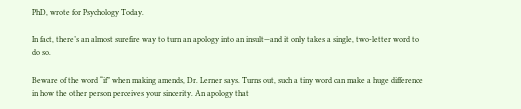PhD, wrote for Psychology Today.

In fact, there’s an almost surefire way to turn an apology into an insult—and it only takes a single, two-letter word to do so.

Beware of the word “if” when making amends, Dr. Lerner says. Turns out, such a tiny word can make a huge difference in how the other person perceives your sincerity. An apology that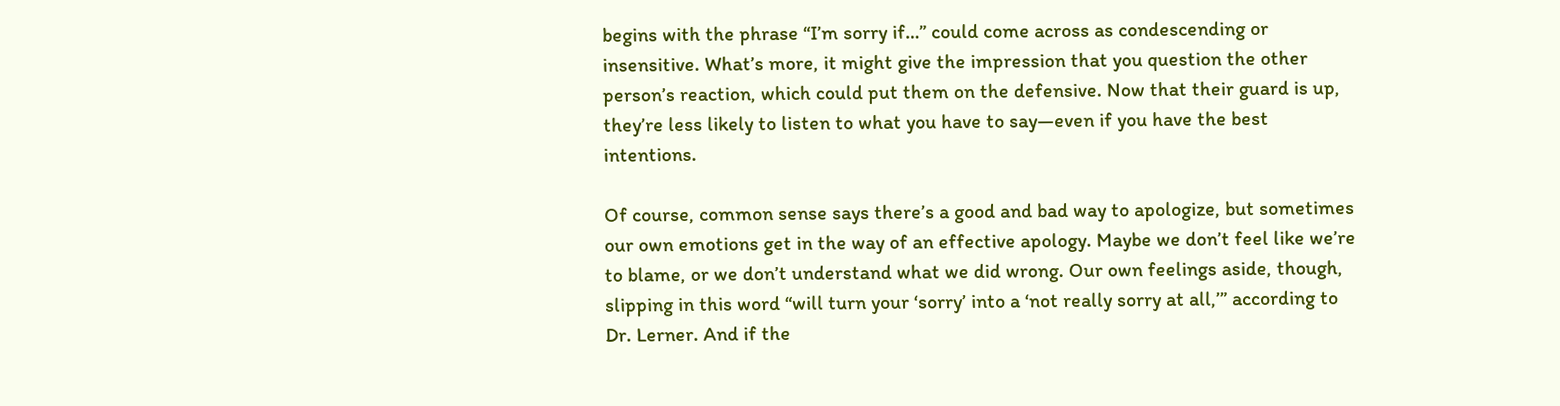begins with the phrase “I’m sorry if…” could come across as condescending or insensitive. What’s more, it might give the impression that you question the other person’s reaction, which could put them on the defensive. Now that their guard is up, they’re less likely to listen to what you have to say—even if you have the best intentions.

Of course, common sense says there’s a good and bad way to apologize, but sometimes our own emotions get in the way of an effective apology. Maybe we don’t feel like we’re to blame, or we don’t understand what we did wrong. Our own feelings aside, though, slipping in this word “will turn your ‘sorry’ into a ‘not really sorry at all,’” according to Dr. Lerner. And if the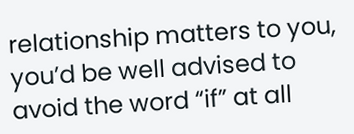relationship matters to you, you’d be well advised to avoid the word “if” at all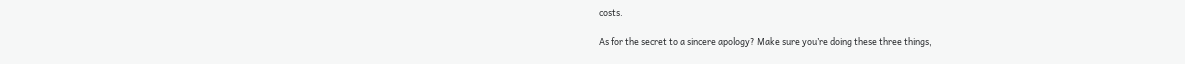costs.

As for the secret to a sincere apology? Make sure you’re doing these three things,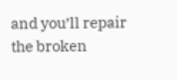and you’ll repair the broken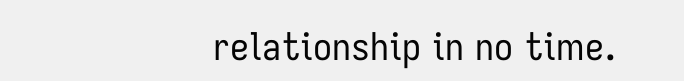relationship in no time.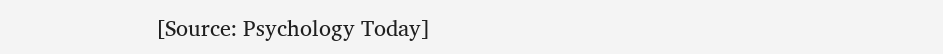[Source: Psychology Today]